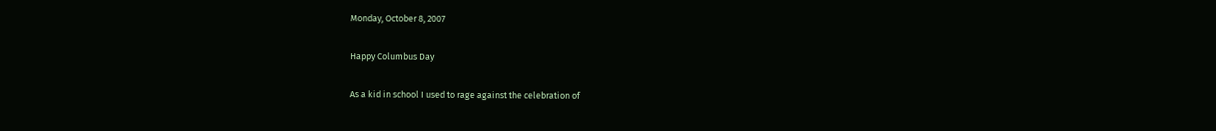Monday, October 8, 2007

Happy Columbus Day

As a kid in school I used to rage against the celebration of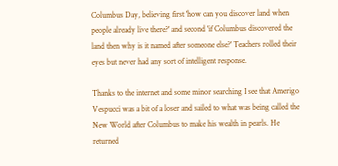Columbus Day, believing first 'how can you discover land when people already live there?' and second 'if Columbus discovered the land then why is it named after someone else?' Teachers rolled their eyes but never had any sort of intelligent response.

Thanks to the internet and some minor searching I see that Amerigo Vespucci was a bit of a loser and sailed to what was being called the New World after Columbus to make his wealth in pearls. He returned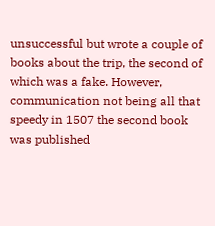unsuccessful but wrote a couple of books about the trip, the second of which was a fake. However, communication not being all that speedy in 1507 the second book was published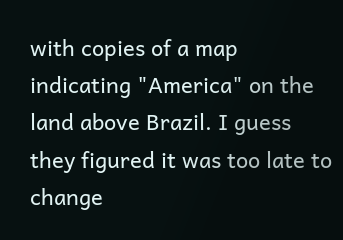with copies of a map indicating "America" on the land above Brazil. I guess they figured it was too late to change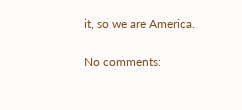it, so we are America.

No comments: